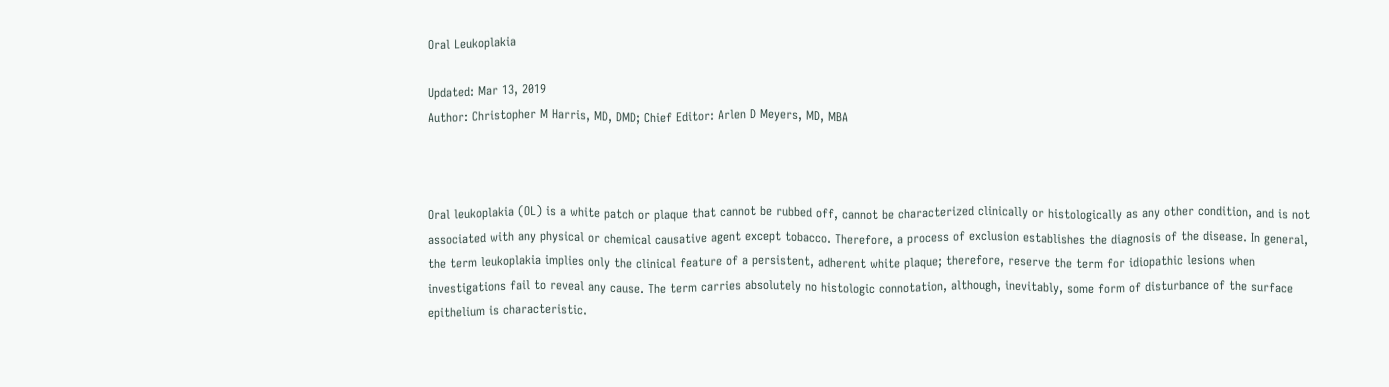Oral Leukoplakia

Updated: Mar 13, 2019
Author: Christopher M Harris, MD, DMD; Chief Editor: Arlen D Meyers, MD, MBA



Oral leukoplakia (OL) is a white patch or plaque that cannot be rubbed off, cannot be characterized clinically or histologically as any other condition, and is not associated with any physical or chemical causative agent except tobacco. Therefore, a process of exclusion establishes the diagnosis of the disease. In general, the term leukoplakia implies only the clinical feature of a persistent, adherent white plaque; therefore, reserve the term for idiopathic lesions when investigations fail to reveal any cause. The term carries absolutely no histologic connotation, although, inevitably, some form of disturbance of the surface epithelium is characteristic.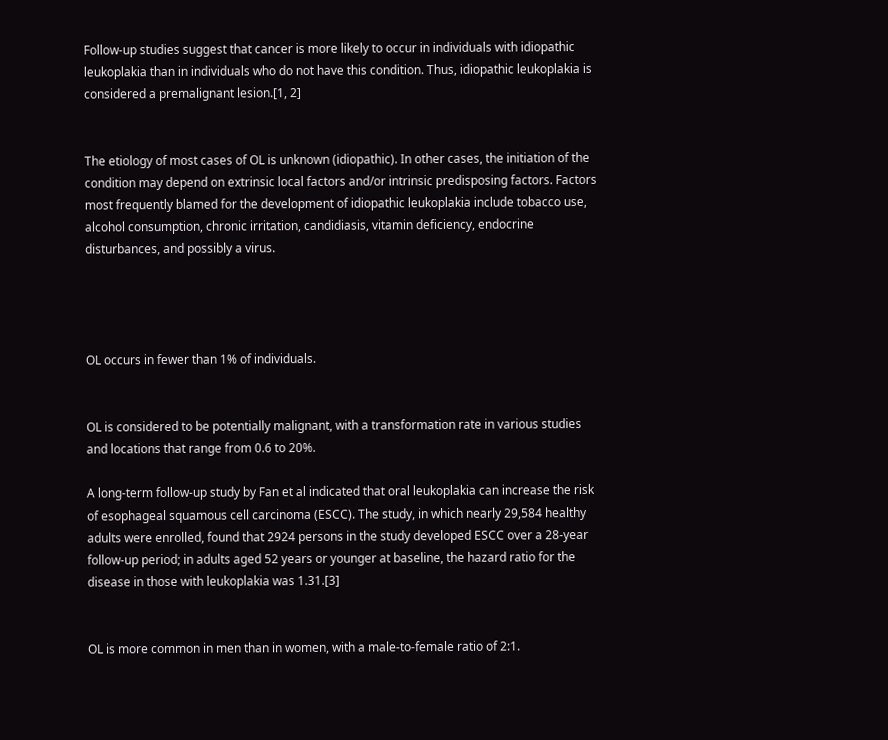Follow-up studies suggest that cancer is more likely to occur in individuals with idiopathic leukoplakia than in individuals who do not have this condition. Thus, idiopathic leukoplakia is considered a premalignant lesion.[1, 2]


The etiology of most cases of OL is unknown (idiopathic). In other cases, the initiation of the condition may depend on extrinsic local factors and/or intrinsic predisposing factors. Factors most frequently blamed for the development of idiopathic leukoplakia include tobacco use, alcohol consumption, chronic irritation, candidiasis, vitamin deficiency, endocrine disturbances, and possibly a virus.




OL occurs in fewer than 1% of individuals.


OL is considered to be potentially malignant, with a transformation rate in various studies and locations that range from 0.6 to 20%.

A long-term follow-up study by Fan et al indicated that oral leukoplakia can increase the risk of esophageal squamous cell carcinoma (ESCC). The study, in which nearly 29,584 healthy adults were enrolled, found that 2924 persons in the study developed ESCC over a 28-year follow-up period; in adults aged 52 years or younger at baseline, the hazard ratio for the disease in those with leukoplakia was 1.31.[3]


OL is more common in men than in women, with a male-to-female ratio of 2:1.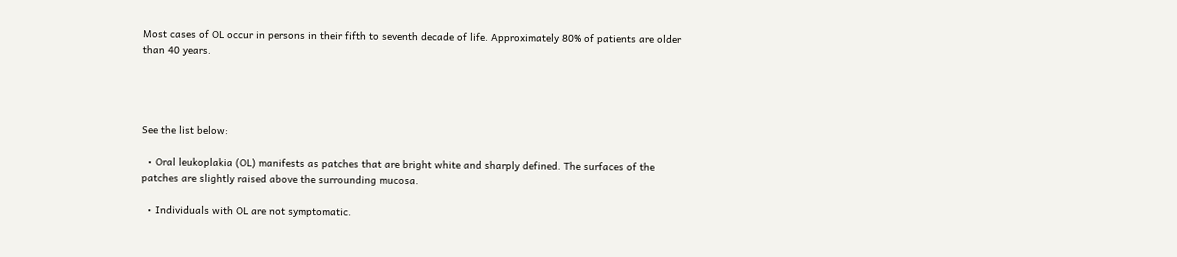Most cases of OL occur in persons in their fifth to seventh decade of life. Approximately 80% of patients are older than 40 years.




See the list below:

  • Oral leukoplakia (OL) manifests as patches that are bright white and sharply defined. The surfaces of the patches are slightly raised above the surrounding mucosa.

  • Individuals with OL are not symptomatic.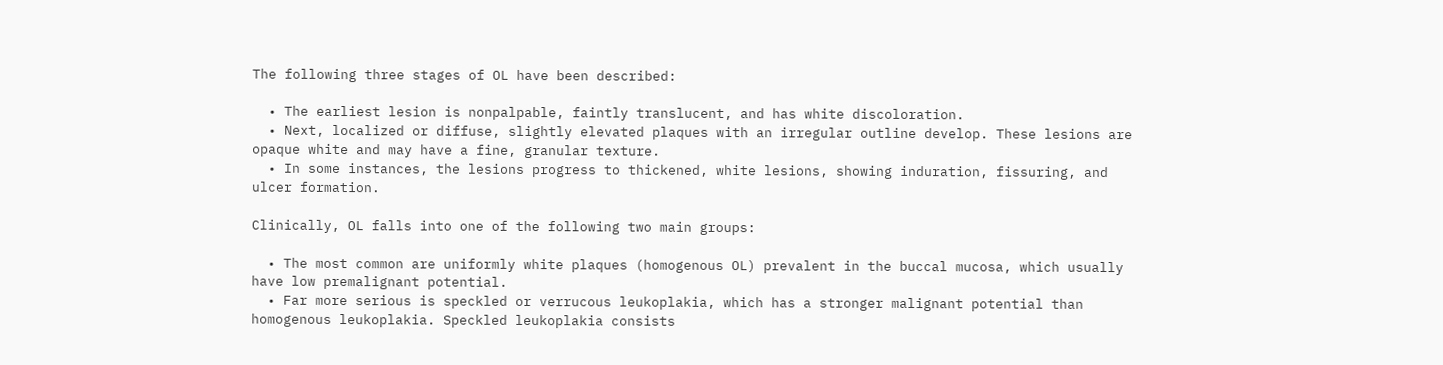The following three stages of OL have been described:

  • The earliest lesion is nonpalpable, faintly translucent, and has white discoloration.
  • Next, localized or diffuse, slightly elevated plaques with an irregular outline develop. These lesions are opaque white and may have a fine, granular texture.
  • In some instances, the lesions progress to thickened, white lesions, showing induration, fissuring, and ulcer formation.

Clinically, OL falls into one of the following two main groups:

  • The most common are uniformly white plaques (homogenous OL) prevalent in the buccal mucosa, which usually have low premalignant potential.
  • Far more serious is speckled or verrucous leukoplakia, which has a stronger malignant potential than homogenous leukoplakia. Speckled leukoplakia consists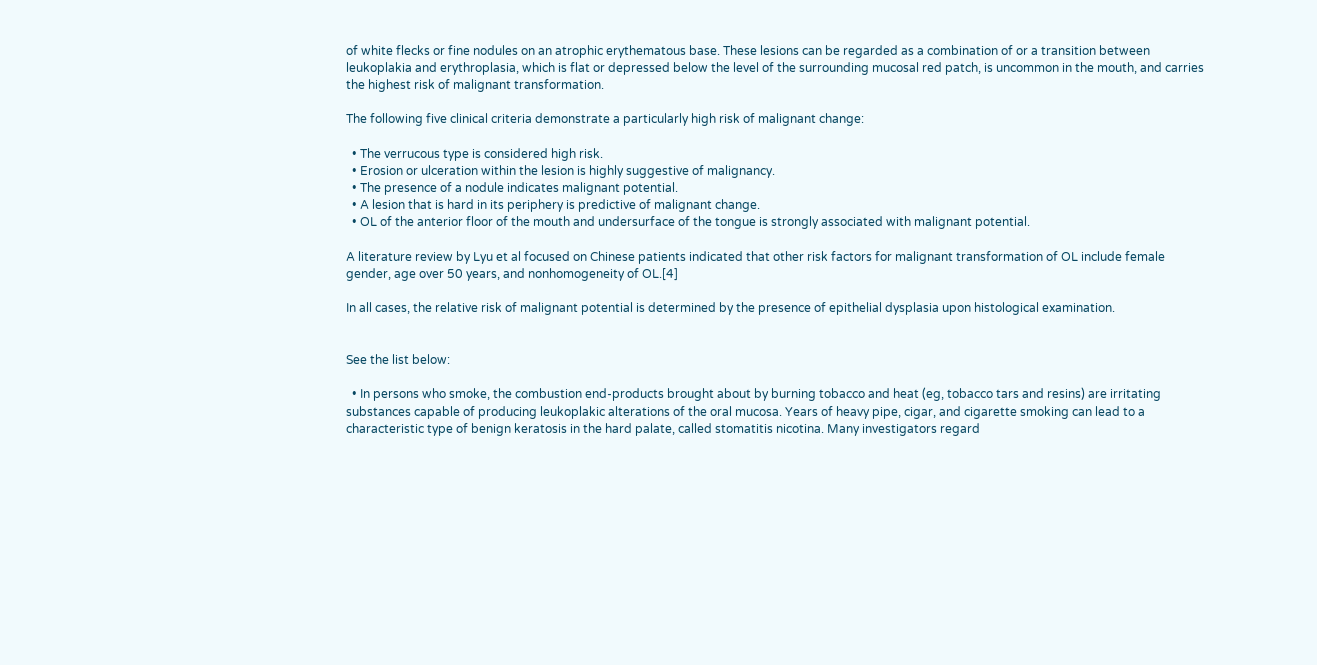of white flecks or fine nodules on an atrophic erythematous base. These lesions can be regarded as a combination of or a transition between leukoplakia and erythroplasia, which is flat or depressed below the level of the surrounding mucosal red patch, is uncommon in the mouth, and carries the highest risk of malignant transformation.

The following five clinical criteria demonstrate a particularly high risk of malignant change:

  • The verrucous type is considered high risk.
  • Erosion or ulceration within the lesion is highly suggestive of malignancy.
  • The presence of a nodule indicates malignant potential.
  • A lesion that is hard in its periphery is predictive of malignant change.
  • OL of the anterior floor of the mouth and undersurface of the tongue is strongly associated with malignant potential.

A literature review by Lyu et al focused on Chinese patients indicated that other risk factors for malignant transformation of OL include female gender, age over 50 years, and nonhomogeneity of OL.[4]

In all cases, the relative risk of malignant potential is determined by the presence of epithelial dysplasia upon histological examination.


See the list below:

  • In persons who smoke, the combustion end-products brought about by burning tobacco and heat (eg, tobacco tars and resins) are irritating substances capable of producing leukoplakic alterations of the oral mucosa. Years of heavy pipe, cigar, and cigarette smoking can lead to a characteristic type of benign keratosis in the hard palate, called stomatitis nicotina. Many investigators regard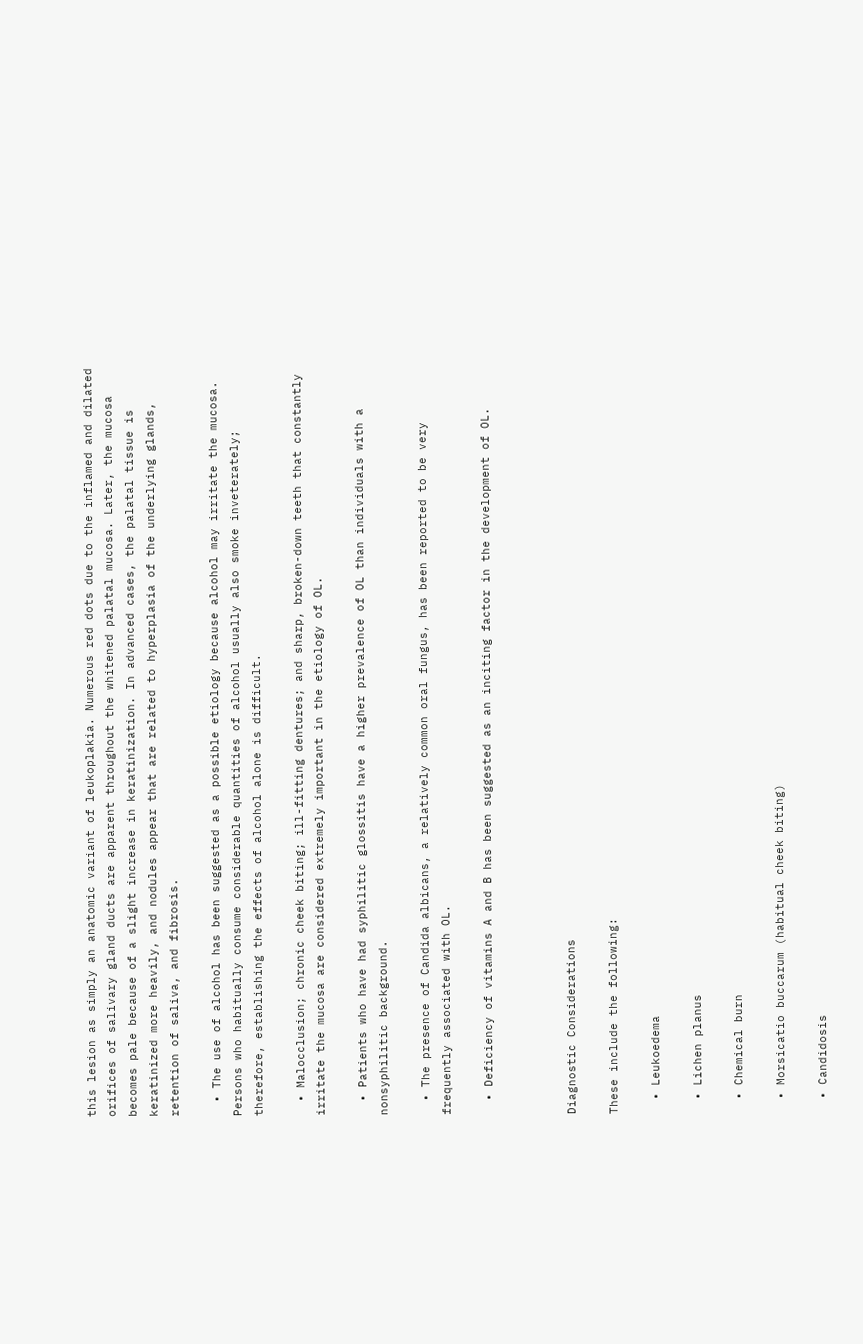this lesion as simply an anatomic variant of leukoplakia. Numerous red dots due to the inflamed and dilated orifices of salivary gland ducts are apparent throughout the whitened palatal mucosa. Later, the mucosa becomes pale because of a slight increase in keratinization. In advanced cases, the palatal tissue is keratinized more heavily, and nodules appear that are related to hyperplasia of the underlying glands, retention of saliva, and fibrosis.

  • The use of alcohol has been suggested as a possible etiology because alcohol may irritate the mucosa. Persons who habitually consume considerable quantities of alcohol usually also smoke inveterately; therefore, establishing the effects of alcohol alone is difficult.

  • Malocclusion; chronic cheek biting; ill-fitting dentures; and sharp, broken-down teeth that constantly irritate the mucosa are considered extremely important in the etiology of OL.

  • Patients who have had syphilitic glossitis have a higher prevalence of OL than individuals with a nonsyphilitic background.

  • The presence of Candida albicans, a relatively common oral fungus, has been reported to be very frequently associated with OL.

  • Deficiency of vitamins A and B has been suggested as an inciting factor in the development of OL.



Diagnostic Considerations

These include the following:

  • Leukoedema

  • Lichen planus

  • Chemical burn

  • Morsicatio buccarum (habitual cheek biting)

  • Candidosis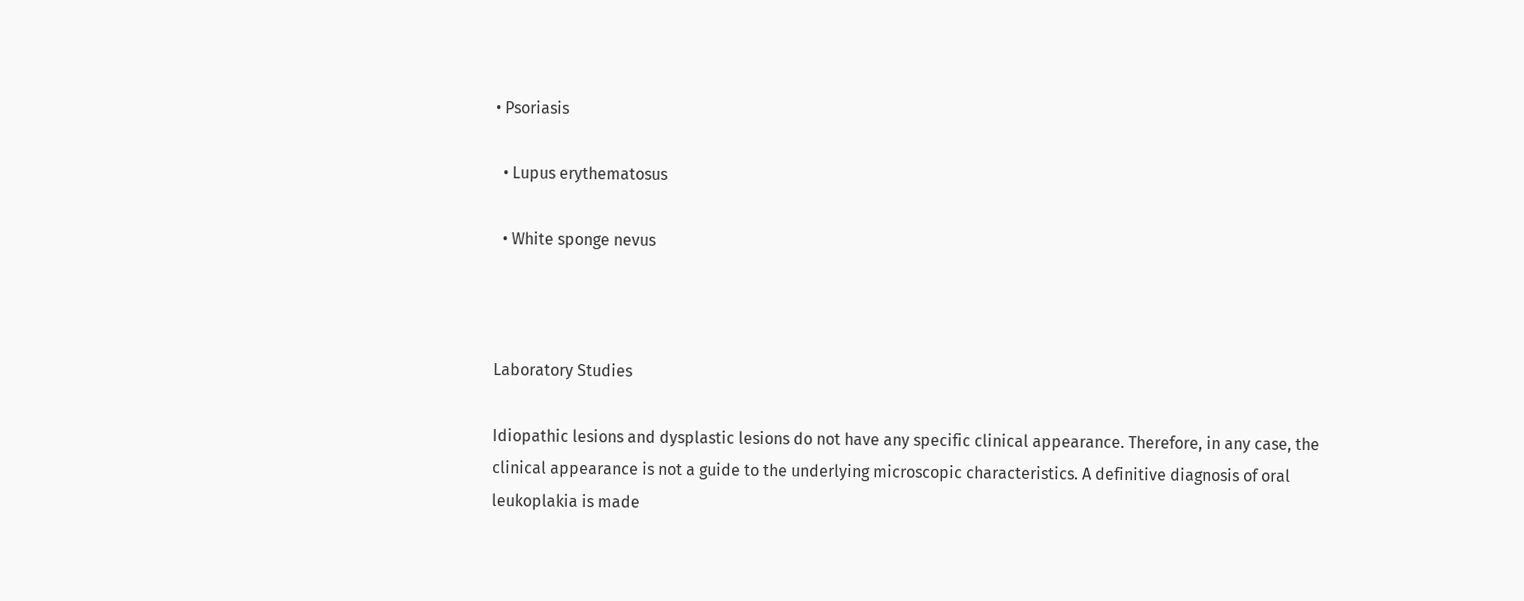• Psoriasis

  • Lupus erythematosus

  • White sponge nevus



Laboratory Studies

Idiopathic lesions and dysplastic lesions do not have any specific clinical appearance. Therefore, in any case, the clinical appearance is not a guide to the underlying microscopic characteristics. A definitive diagnosis of oral leukoplakia is made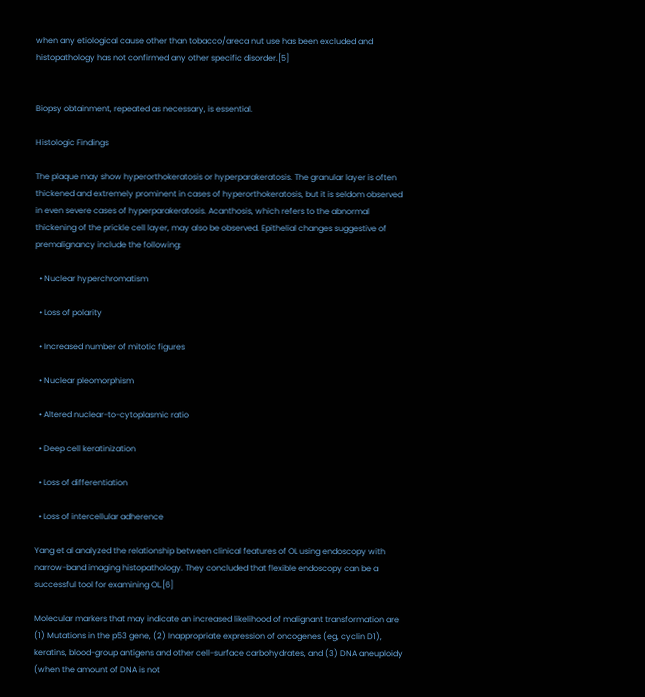when any etiological cause other than tobacco/areca nut use has been excluded and histopathology has not confirmed any other specific disorder.[5]


Biopsy obtainment, repeated as necessary, is essential.

Histologic Findings

The plaque may show hyperorthokeratosis or hyperparakeratosis. The granular layer is often thickened and extremely prominent in cases of hyperorthokeratosis, but it is seldom observed in even severe cases of hyperparakeratosis. Acanthosis, which refers to the abnormal thickening of the prickle cell layer, may also be observed. Epithelial changes suggestive of premalignancy include the following:

  • Nuclear hyperchromatism

  • Loss of polarity

  • Increased number of mitotic figures

  • Nuclear pleomorphism

  • Altered nuclear-to-cytoplasmic ratio

  • Deep cell keratinization

  • Loss of differentiation

  • Loss of intercellular adherence

Yang et al analyzed the relationship between clinical features of OL using endoscopy with narrow-band imaging histopathology. They concluded that flexible endoscopy can be a successful tool for examining OL.[6]

Molecular markers that may indicate an increased likelihood of malignant transformation are (1) Mutations in the p53 gene, (2) Inappropriate expression of oncogenes (eg, cyclin D1), keratins, blood-group antigens and other cell-surface carbohydrates, and (3) DNA aneuploidy (when the amount of DNA is not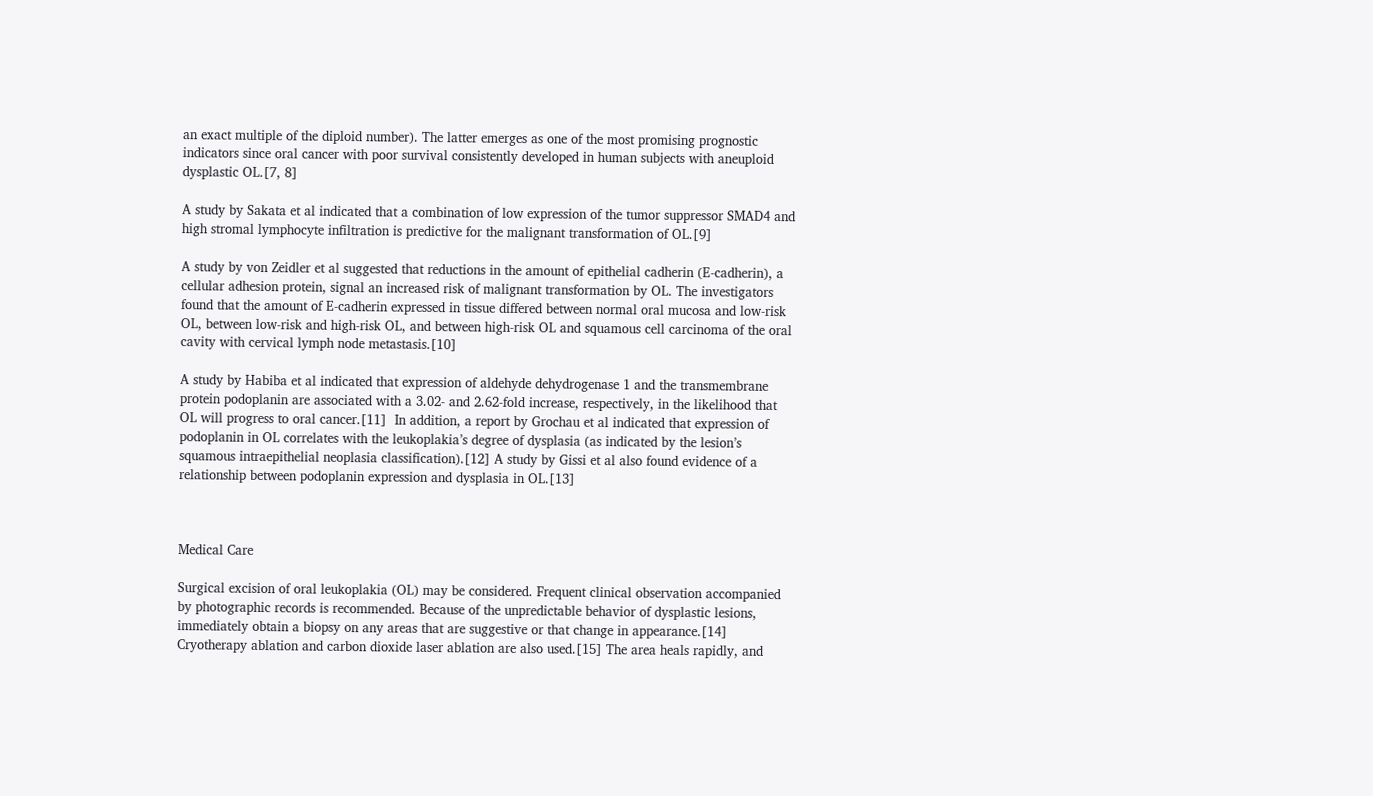an exact multiple of the diploid number). The latter emerges as one of the most promising prognostic indicators since oral cancer with poor survival consistently developed in human subjects with aneuploid dysplastic OL.[7, 8]

A study by Sakata et al indicated that a combination of low expression of the tumor suppressor SMAD4 and high stromal lymphocyte infiltration is predictive for the malignant transformation of OL.[9]

A study by von Zeidler et al suggested that reductions in the amount of epithelial cadherin (E-cadherin), a cellular adhesion protein, signal an increased risk of malignant transformation by OL. The investigators found that the amount of E-cadherin expressed in tissue differed between normal oral mucosa and low-risk OL, between low-risk and high-risk OL, and between high-risk OL and squamous cell carcinoma of the oral cavity with cervical lymph node metastasis.[10]

A study by Habiba et al indicated that expression of aldehyde dehydrogenase 1 and the transmembrane protein podoplanin are associated with a 3.02- and 2.62-fold increase, respectively, in the likelihood that OL will progress to oral cancer.[11]  In addition, a report by Grochau et al indicated that expression of podoplanin in OL correlates with the leukoplakia’s degree of dysplasia (as indicated by the lesion’s squamous intraepithelial neoplasia classification).[12] A study by Gissi et al also found evidence of a relationship between podoplanin expression and dysplasia in OL.[13]



Medical Care

Surgical excision of oral leukoplakia (OL) may be considered. Frequent clinical observation accompanied by photographic records is recommended. Because of the unpredictable behavior of dysplastic lesions, immediately obtain a biopsy on any areas that are suggestive or that change in appearance.[14] Cryotherapy ablation and carbon dioxide laser ablation are also used.[15] The area heals rapidly, and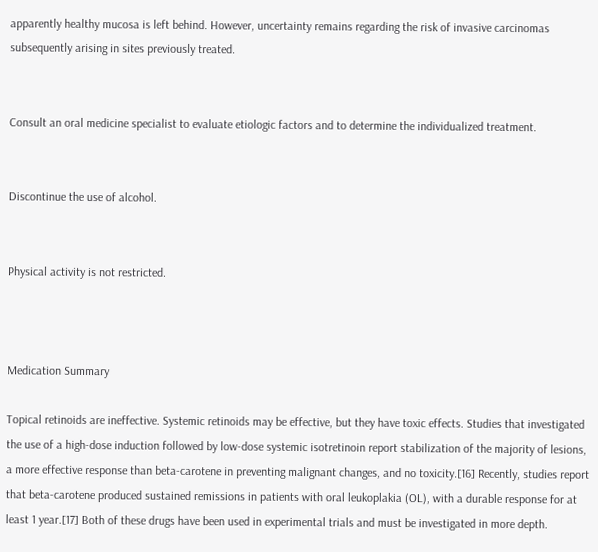apparently healthy mucosa is left behind. However, uncertainty remains regarding the risk of invasive carcinomas subsequently arising in sites previously treated.


Consult an oral medicine specialist to evaluate etiologic factors and to determine the individualized treatment.


Discontinue the use of alcohol.


Physical activity is not restricted.



Medication Summary

Topical retinoids are ineffective. Systemic retinoids may be effective, but they have toxic effects. Studies that investigated the use of a high-dose induction followed by low-dose systemic isotretinoin report stabilization of the majority of lesions, a more effective response than beta-carotene in preventing malignant changes, and no toxicity.[16] Recently, studies report that beta-carotene produced sustained remissions in patients with oral leukoplakia (OL), with a durable response for at least 1 year.[17] Both of these drugs have been used in experimental trials and must be investigated in more depth.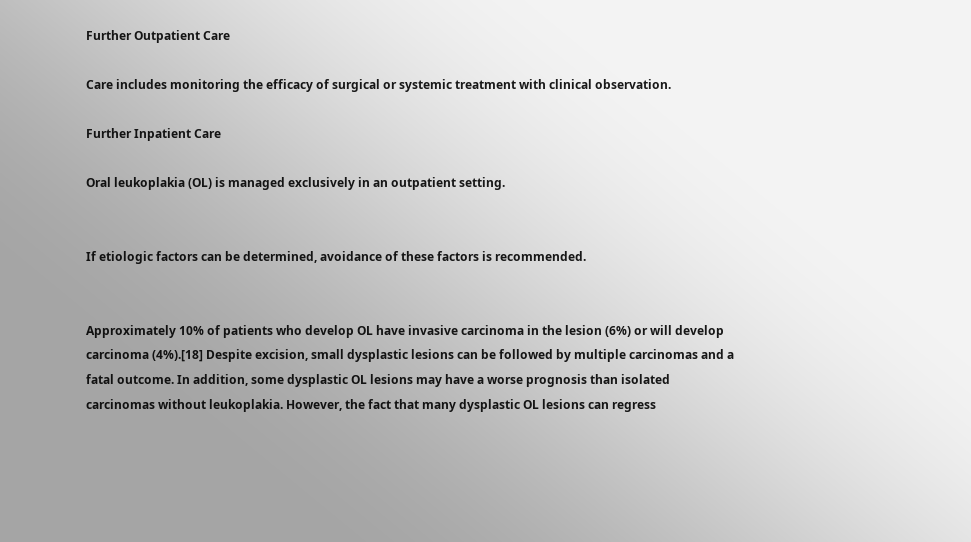Further Outpatient Care

Care includes monitoring the efficacy of surgical or systemic treatment with clinical observation.

Further Inpatient Care

Oral leukoplakia (OL) is managed exclusively in an outpatient setting.


If etiologic factors can be determined, avoidance of these factors is recommended.


Approximately 10% of patients who develop OL have invasive carcinoma in the lesion (6%) or will develop carcinoma (4%).[18] Despite excision, small dysplastic lesions can be followed by multiple carcinomas and a fatal outcome. In addition, some dysplastic OL lesions may have a worse prognosis than isolated carcinomas without leukoplakia. However, the fact that many dysplastic OL lesions can regress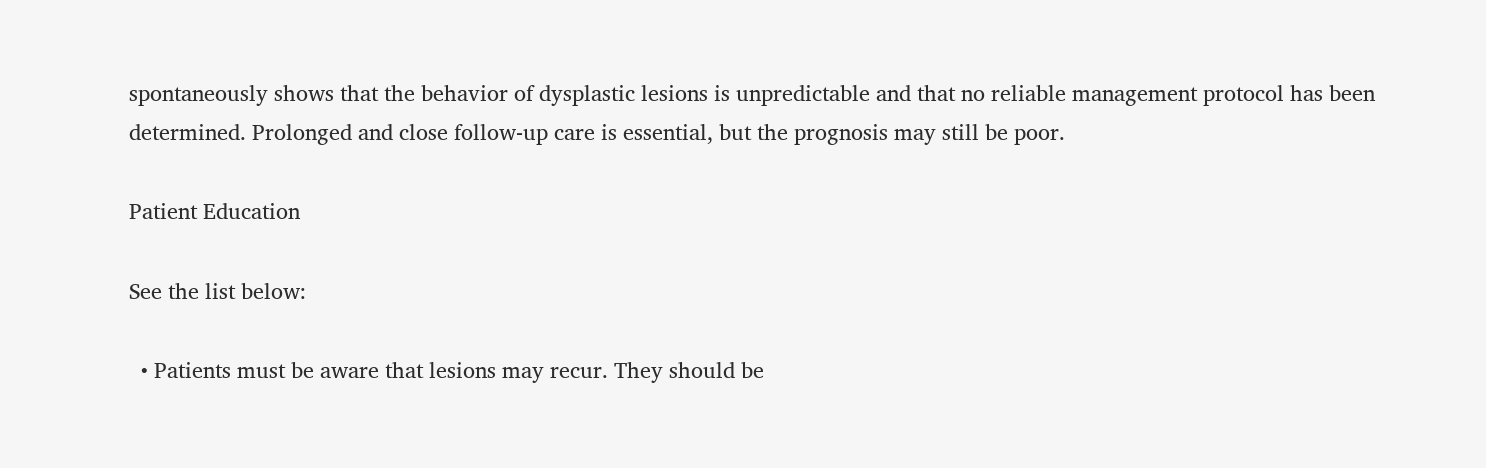spontaneously shows that the behavior of dysplastic lesions is unpredictable and that no reliable management protocol has been determined. Prolonged and close follow-up care is essential, but the prognosis may still be poor.

Patient Education

See the list below:

  • Patients must be aware that lesions may recur. They should be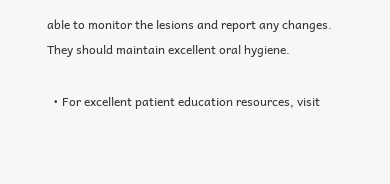able to monitor the lesions and report any changes. They should maintain excellent oral hygiene.

  • For excellent patient education resources, visit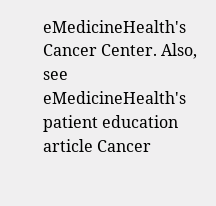eMedicineHealth's Cancer Center. Also, see eMedicineHealth's patient education article Cancer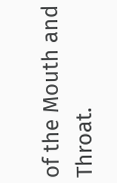of the Mouth and Throat.